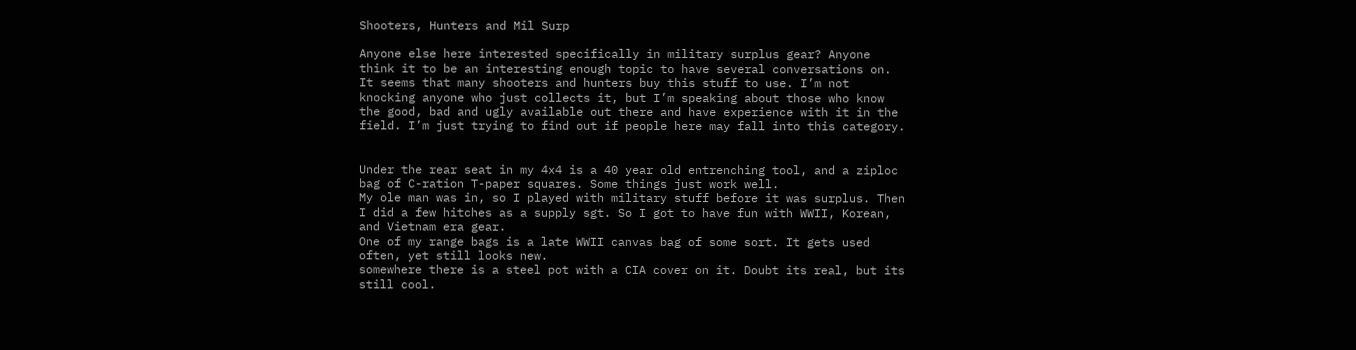Shooters, Hunters and Mil Surp

Anyone else here interested specifically in military surplus gear? Anyone think it to be an interesting enough topic to have several conversations on. It seems that many shooters and hunters buy this stuff to use. I’m not knocking anyone who just collects it, but I’m speaking about those who know the good, bad and ugly available out there and have experience with it in the field. I’m just trying to find out if people here may fall into this category.


Under the rear seat in my 4x4 is a 40 year old entrenching tool, and a ziploc bag of C-ration T-paper squares. Some things just work well.
My ole man was in, so I played with military stuff before it was surplus. Then I did a few hitches as a supply sgt. So I got to have fun with WWII, Korean, and Vietnam era gear.
One of my range bags is a late WWII canvas bag of some sort. It gets used often, yet still looks new.
somewhere there is a steel pot with a CIA cover on it. Doubt its real, but its still cool.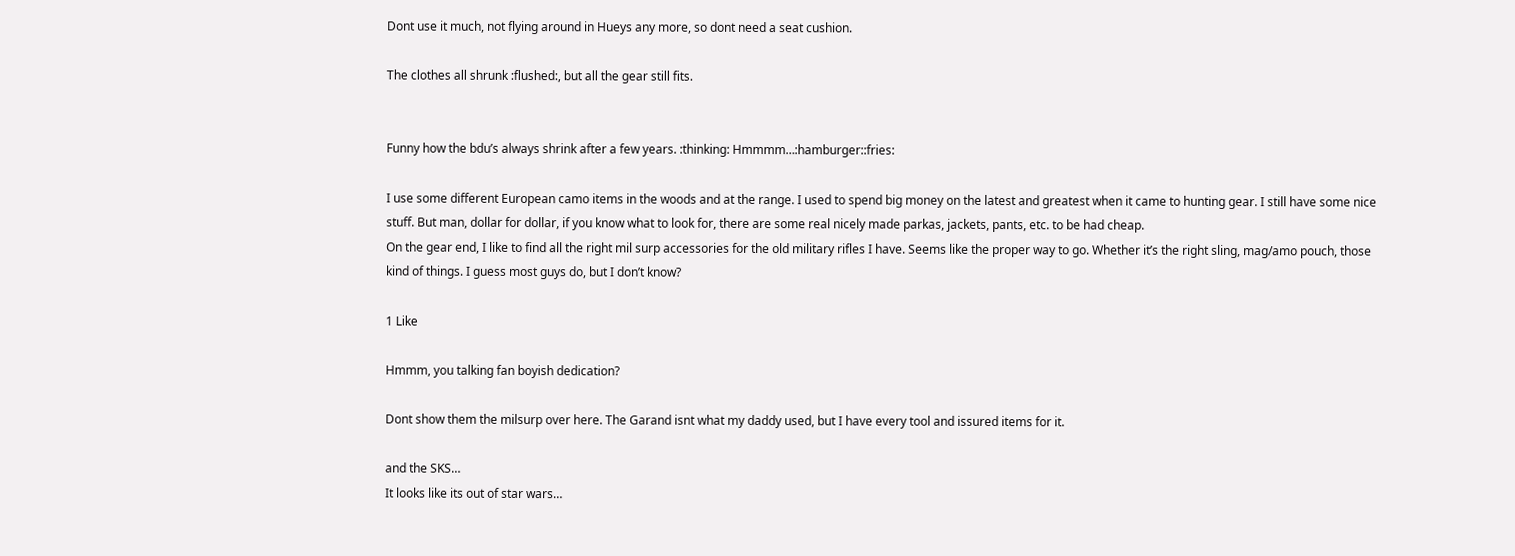Dont use it much, not flying around in Hueys any more, so dont need a seat cushion.

The clothes all shrunk :flushed:, but all the gear still fits.


Funny how the bdu’s always shrink after a few years. :thinking: Hmmmm…:hamburger::fries:

I use some different European camo items in the woods and at the range. I used to spend big money on the latest and greatest when it came to hunting gear. I still have some nice stuff. But man, dollar for dollar, if you know what to look for, there are some real nicely made parkas, jackets, pants, etc. to be had cheap.
On the gear end, I like to find all the right mil surp accessories for the old military rifles I have. Seems like the proper way to go. Whether it’s the right sling, mag/amo pouch, those kind of things. I guess most guys do, but I don’t know?

1 Like

Hmmm, you talking fan boyish dedication?

Dont show them the milsurp over here. The Garand isnt what my daddy used, but I have every tool and issured items for it.

and the SKS…
It looks like its out of star wars…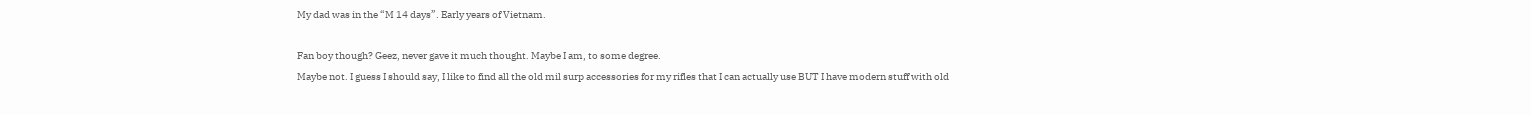My dad was in the “M 14 days”. Early years of Vietnam.

Fan boy though? Geez, never gave it much thought. Maybe I am, to some degree.
Maybe not. I guess I should say, I like to find all the old mil surp accessories for my rifles that I can actually use BUT I have modern stuff with old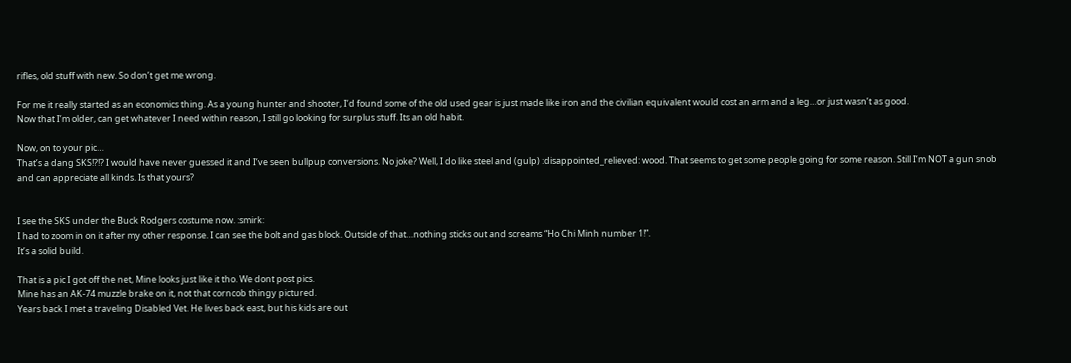rifles, old stuff with new. So don’t get me wrong.

For me it really started as an economics thing. As a young hunter and shooter, I’d found some of the old used gear is just made like iron and the civilian equivalent would cost an arm and a leg…or just wasn’t as good.
Now that I’m older, can get whatever I need within reason, I still go looking for surplus stuff. Its an old habit.

Now, on to your pic…
That’s a dang SKS!?!? I would have never guessed it and I’ve seen bullpup conversions. No joke? Well, I do like steel and (gulp) :disappointed_relieved: wood. That seems to get some people going for some reason. Still I’m NOT a gun snob and can appreciate all kinds. Is that yours?


I see the SKS under the Buck Rodgers costume now. :smirk:
I had to zoom in on it after my other response. I can see the bolt and gas block. Outside of that…nothing sticks out and screams “Ho Chi Minh number 1!”.
It’s a solid build.

That is a pic I got off the net, Mine looks just like it tho. We dont post pics.
Mine has an AK-74 muzzle brake on it, not that corncob thingy pictured.
Years back I met a traveling Disabled Vet. He lives back east, but his kids are out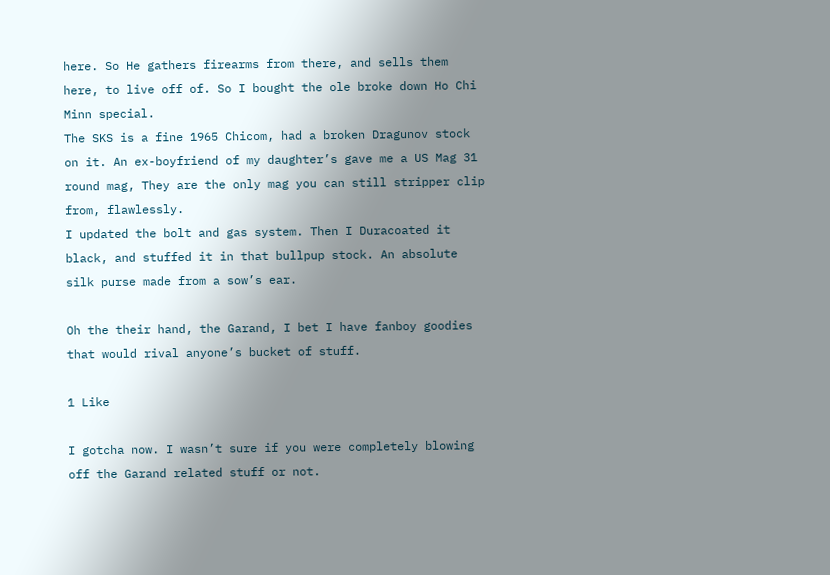here. So He gathers firearms from there, and sells them here, to live off of. So I bought the ole broke down Ho Chi Minn special.
The SKS is a fine 1965 Chicom, had a broken Dragunov stock on it. An ex-boyfriend of my daughter’s gave me a US Mag 31 round mag, They are the only mag you can still stripper clip from, flawlessly.
I updated the bolt and gas system. Then I Duracoated it black, and stuffed it in that bullpup stock. An absolute silk purse made from a sow’s ear.

Oh the their hand, the Garand, I bet I have fanboy goodies that would rival anyone’s bucket of stuff.

1 Like

I gotcha now. I wasn’t sure if you were completely blowing off the Garand related stuff or not.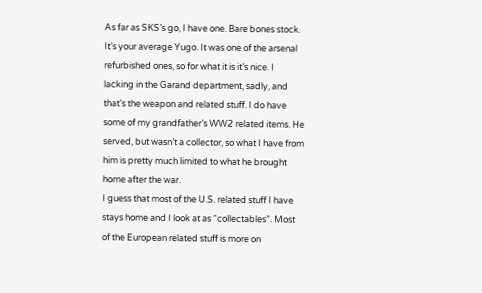As far as SKS’s go, I have one. Bare bones stock. It’s your average Yugo. It was one of the arsenal refurbished ones, so for what it is it’s nice. I lacking in the Garand department, sadly, and that’s the weapon and related stuff. I do have some of my grandfather’s WW2 related items. He served, but wasn’t a collector, so what I have from him is pretty much limited to what he brought home after the war.
I guess that most of the U.S. related stuff I have stays home and I look at as “collectables”. Most of the European related stuff is more on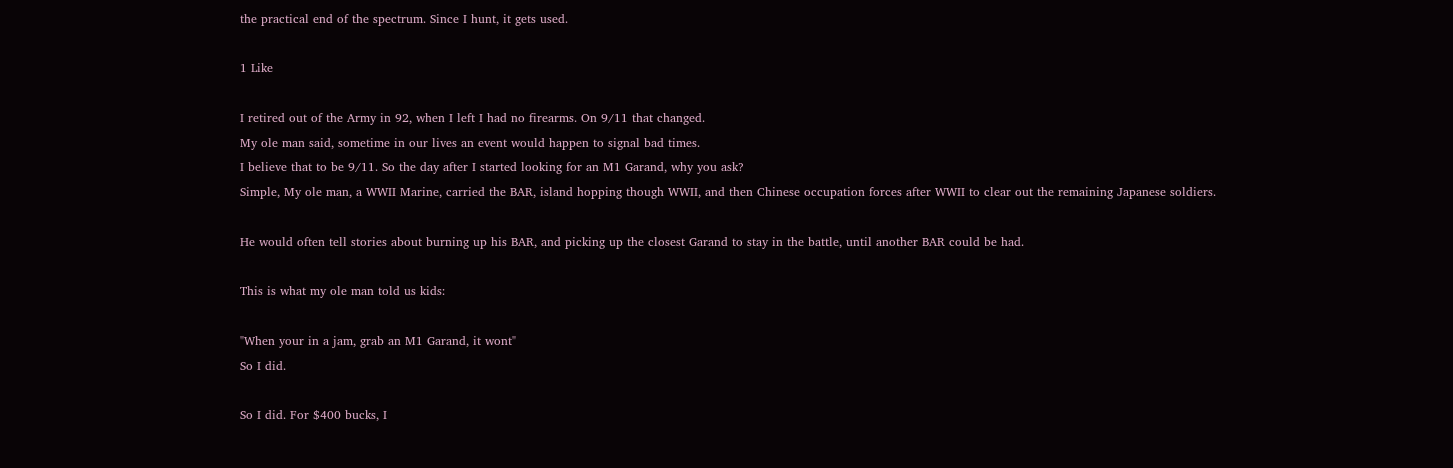the practical end of the spectrum. Since I hunt, it gets used.

1 Like

I retired out of the Army in 92, when I left I had no firearms. On 9/11 that changed.
My ole man said, sometime in our lives an event would happen to signal bad times.
I believe that to be 9/11. So the day after I started looking for an M1 Garand, why you ask?
Simple, My ole man, a WWII Marine, carried the BAR, island hopping though WWII, and then Chinese occupation forces after WWII to clear out the remaining Japanese soldiers.

He would often tell stories about burning up his BAR, and picking up the closest Garand to stay in the battle, until another BAR could be had.

This is what my ole man told us kids:

"When your in a jam, grab an M1 Garand, it wont"
So I did.

So I did. For $400 bucks, I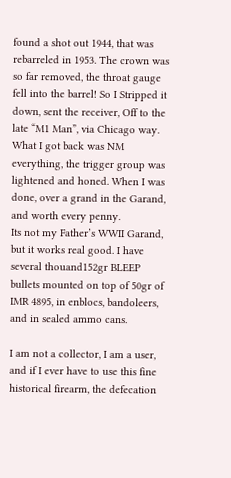found a shot out 1944, that was rebarreled in 1953. The crown was so far removed, the throat gauge fell into the barrel! So I Stripped it down, sent the receiver, Off to the late “M1 Man”, via Chicago way. What I got back was NM everything, the trigger group was lightened and honed. When I was done, over a grand in the Garand, and worth every penny.
Its not my Father’s WWII Garand, but it works real good. I have several thouand152gr BLEEP bullets mounted on top of 50gr of IMR 4895, in enblocs, bandoleers, and in sealed ammo cans.

I am not a collector, I am a user, and if I ever have to use this fine historical firearm, the defecation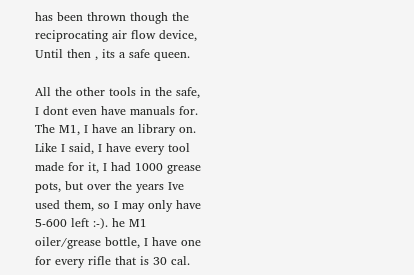has been thrown though the reciprocating air flow device, Until then , its a safe queen.

All the other tools in the safe, I dont even have manuals for. The M1, I have an library on.
Like I said, I have every tool made for it, I had 1000 grease pots, but over the years Ive used them, so I may only have 5-600 left :-). he M1 oiler/grease bottle, I have one for every rifle that is 30 cal.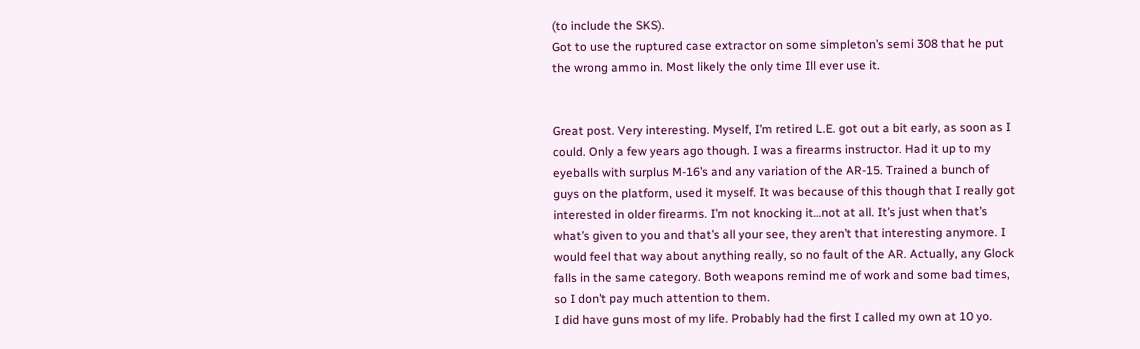(to include the SKS).
Got to use the ruptured case extractor on some simpleton’s semi 308 that he put the wrong ammo in. Most likely the only time Ill ever use it.


Great post. Very interesting. Myself, I’m retired L.E. got out a bit early, as soon as I could. Only a few years ago though. I was a firearms instructor. Had it up to my eyeballs with surplus M-16’s and any variation of the AR-15. Trained a bunch of guys on the platform, used it myself. It was because of this though that I really got interested in older firearms. I’m not knocking it…not at all. It’s just when that’s what’s given to you and that’s all your see, they aren’t that interesting anymore. I would feel that way about anything really, so no fault of the AR. Actually, any Glock falls in the same category. Both weapons remind me of work and some bad times, so I don’t pay much attention to them.
I did have guns most of my life. Probably had the first I called my own at 10 yo.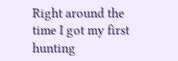Right around the time I got my first hunting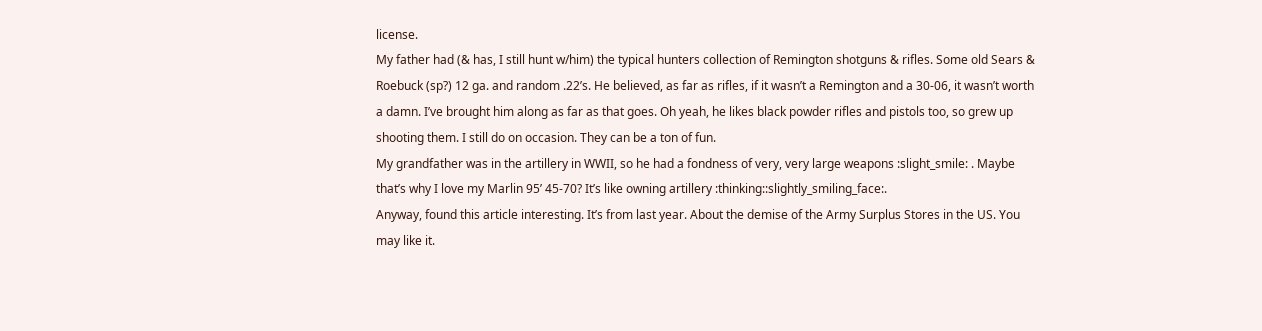license.
My father had (& has, I still hunt w/him) the typical hunters collection of Remington shotguns & rifles. Some old Sears & Roebuck (sp?) 12 ga. and random .22’s. He believed, as far as rifles, if it wasn’t a Remington and a 30-06, it wasn’t worth a damn. I’ve brought him along as far as that goes. Oh yeah, he likes black powder rifles and pistols too, so grew up shooting them. I still do on occasion. They can be a ton of fun.
My grandfather was in the artillery in WWII, so he had a fondness of very, very large weapons :slight_smile: . Maybe that’s why I love my Marlin 95’ 45-70? It’s like owning artillery :thinking::slightly_smiling_face:.
Anyway, found this article interesting. It’s from last year. About the demise of the Army Surplus Stores in the US. You may like it.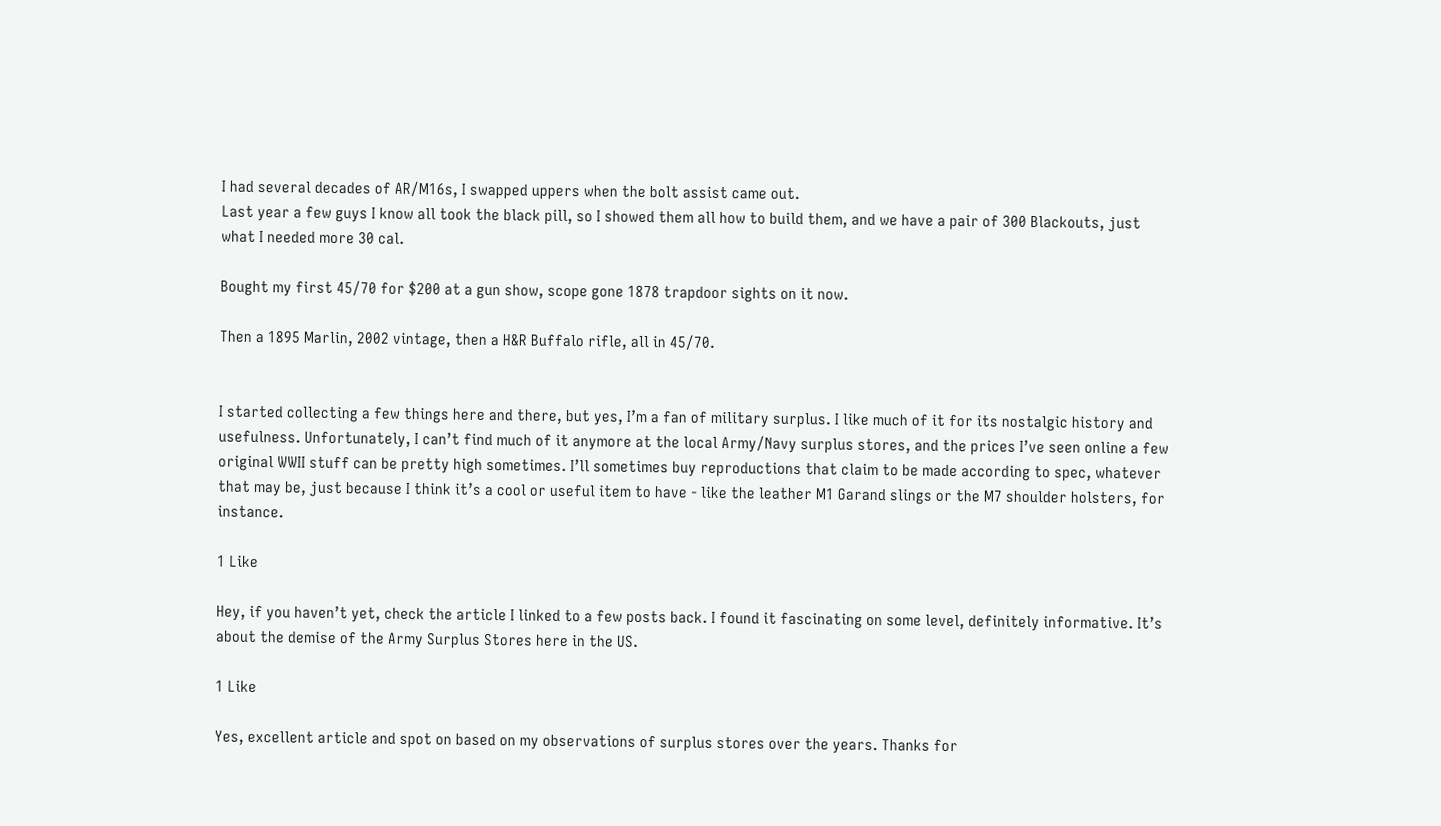I had several decades of AR/M16s, I swapped uppers when the bolt assist came out.
Last year a few guys I know all took the black pill, so I showed them all how to build them, and we have a pair of 300 Blackouts, just what I needed more 30 cal.

Bought my first 45/70 for $200 at a gun show, scope gone 1878 trapdoor sights on it now.

Then a 1895 Marlin, 2002 vintage, then a H&R Buffalo rifle, all in 45/70.


I started collecting a few things here and there, but yes, I’m a fan of military surplus. I like much of it for its nostalgic history and usefulness. Unfortunately, I can’t find much of it anymore at the local Army/Navy surplus stores, and the prices I’ve seen online a few original WWII stuff can be pretty high sometimes. I’ll sometimes buy reproductions that claim to be made according to spec, whatever that may be, just because I think it’s a cool or useful item to have - like the leather M1 Garand slings or the M7 shoulder holsters, for instance.

1 Like

Hey, if you haven’t yet, check the article I linked to a few posts back. I found it fascinating on some level, definitely informative. It’s about the demise of the Army Surplus Stores here in the US.

1 Like

Yes, excellent article and spot on based on my observations of surplus stores over the years. Thanks for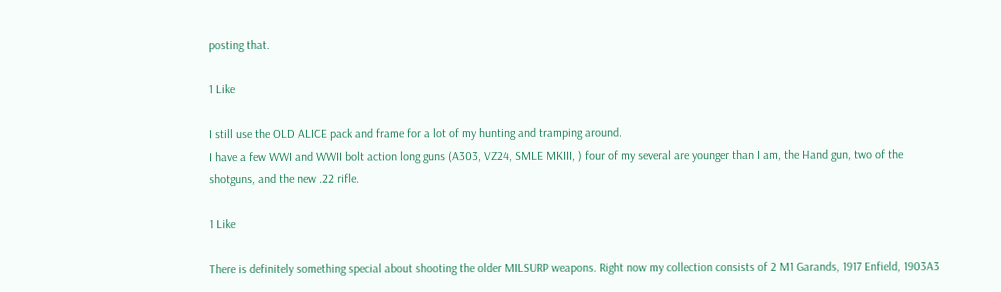posting that.

1 Like

I still use the OLD ALICE pack and frame for a lot of my hunting and tramping around.
I have a few WWI and WWII bolt action long guns (A303, VZ24, SMLE MKIII, ) four of my several are younger than I am, the Hand gun, two of the shotguns, and the new .22 rifle.

1 Like

There is definitely something special about shooting the older MILSURP weapons. Right now my collection consists of 2 M1 Garands, 1917 Enfield, 1903A3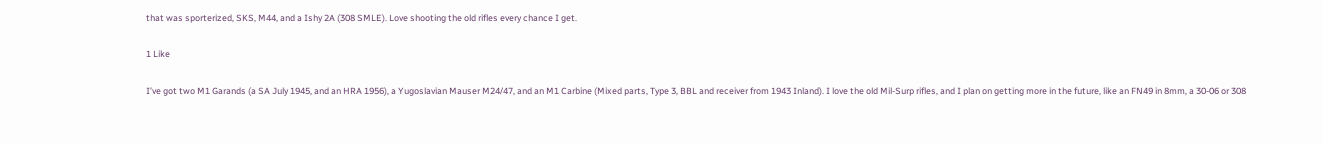that was sporterized, SKS, M44, and a Ishy 2A (308 SMLE). Love shooting the old rifles every chance I get.

1 Like

I’ve got two M1 Garands (a SA July 1945, and an HRA 1956), a Yugoslavian Mauser M24/47, and an M1 Carbine (Mixed parts, Type 3, BBL and receiver from 1943 Inland). I love the old Mil-Surp rifles, and I plan on getting more in the future, like an FN49 in 8mm, a 30-06 or 308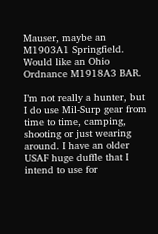Mauser, maybe an M1903A1 Springfield. Would like an Ohio Ordnance M1918A3 BAR.

I’m not really a hunter, but I do use Mil-Surp gear from time to time, camping, shooting or just wearing around. I have an older USAF huge duffle that I intend to use for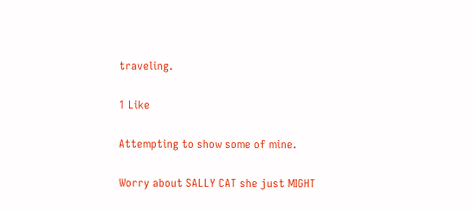traveling.

1 Like

Attempting to show some of mine.

Worry about SALLY CAT she just MIGHT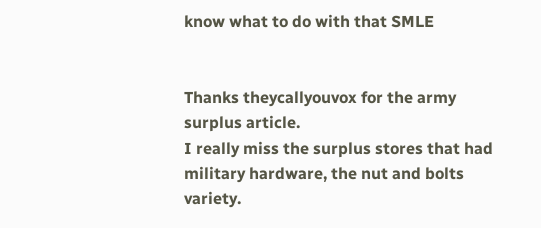know what to do with that SMLE


Thanks theycallyouvox for the army surplus article.
I really miss the surplus stores that had military hardware, the nut and bolts variety.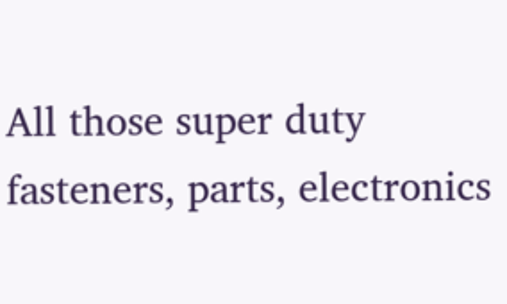All those super duty fasteners, parts, electronics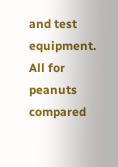and test equipment.
All for peanuts compared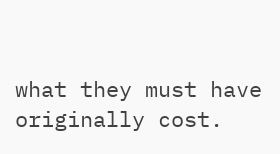what they must have originally cost.